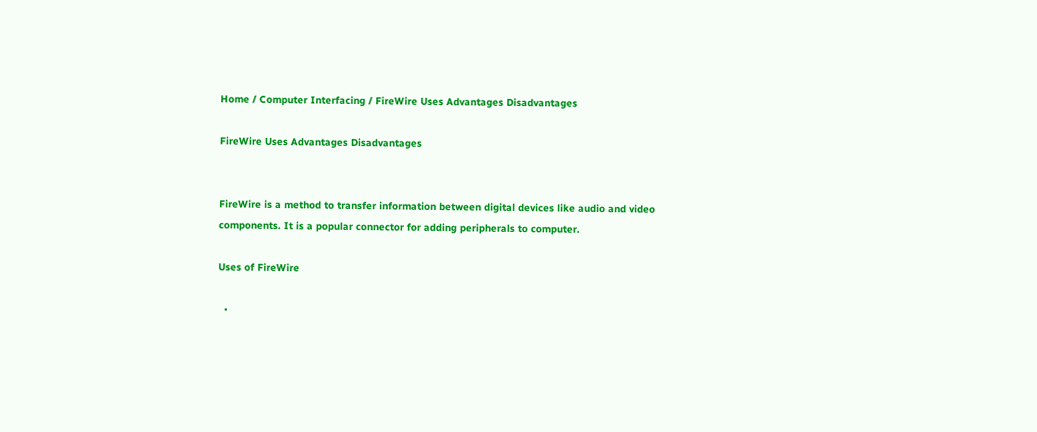Home / Computer Interfacing / FireWire Uses Advantages Disadvantages

FireWire Uses Advantages Disadvantages


FireWire is a method to transfer information between digital devices like audio and video components. It is a popular connector for adding peripherals to computer.

Uses of FireWire

  •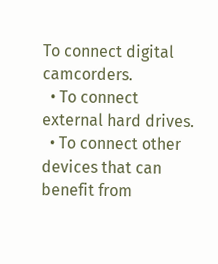To connect digital camcorders.
  • To connect external hard drives.
  • To connect other devices that can benefit from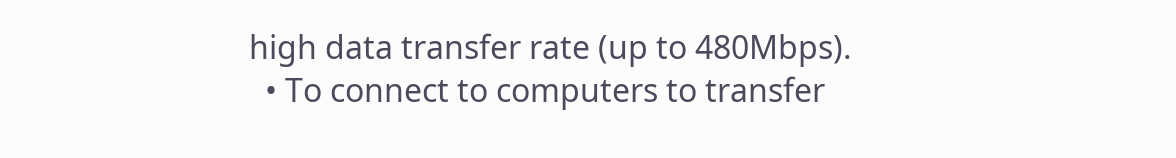high data transfer rate (up to 480Mbps).
  • To connect to computers to transfer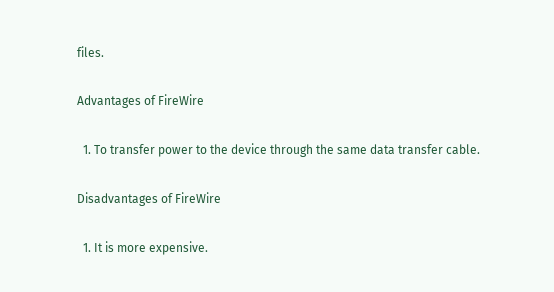files.

Advantages of FireWire

  1. To transfer power to the device through the same data transfer cable.

Disadvantages of FireWire

  1. It is more expensive.